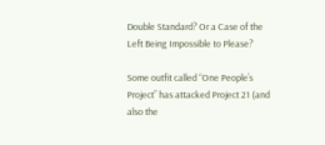Double Standard? Or a Case of the Left Being Impossible to Please?

Some outfit called “One People’s Project” has attacked Project 21 (and also the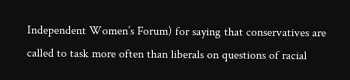Independent Women’s Forum) for saying that conservatives are called to task more often than liberals on questions of racial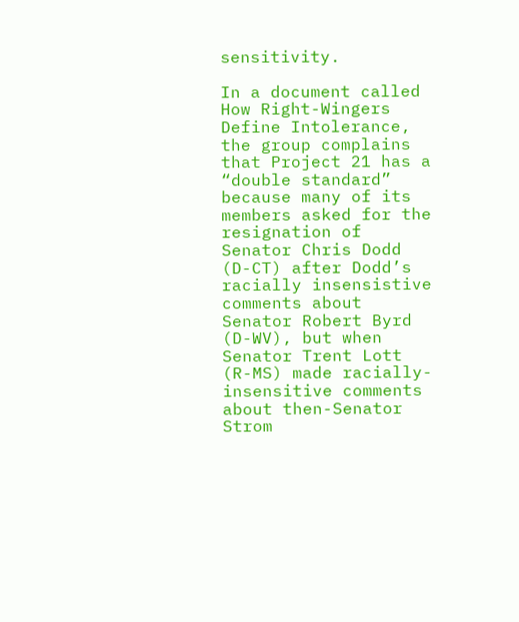sensitivity.

In a document called How Right-Wingers Define Intolerance, the group complains that Project 21 has a “double standard” because many of its members asked for the resignation of Senator Chris Dodd (D-CT) after Dodd’s racially insensistive comments about Senator Robert Byrd (D-WV), but when Senator Trent Lott (R-MS) made racially-insensitive comments about then-Senator Strom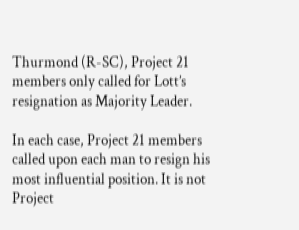Thurmond (R-SC), Project 21 members only called for Lott’s resignation as Majority Leader.

In each case, Project 21 members called upon each man to resign his most influential position. It is not Project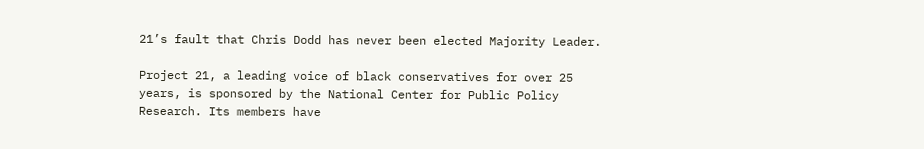21’s fault that Chris Dodd has never been elected Majority Leader.

Project 21, a leading voice of black conservatives for over 25 years, is sponsored by the National Center for Public Policy Research. Its members have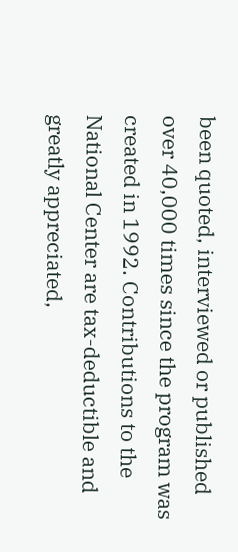been quoted, interviewed or published over 40,000 times since the program was created in 1992. Contributions to the National Center are tax-deductible and greatly appreciated,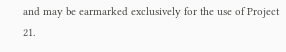and may be earmarked exclusively for the use of Project 21.